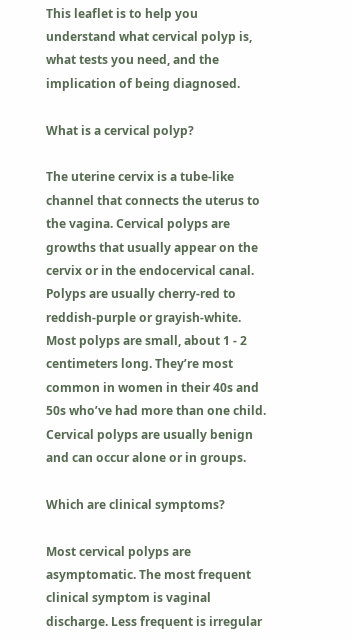This leaflet is to help you understand what cervical polyp is, what tests you need, and the implication of being diagnosed.

What is a cervical polyp?

The uterine cervix is a tube-like channel that connects the uterus to the vagina. Cervical polyps are growths that usually appear on the cervix or in the endocervical canal. Polyps are usually cherry-red to reddish-purple or grayish-white. Most polyps are small, about 1 - 2 centimeters long. They’re most common in women in their 40s and 50s who’ve had more than one child. Cervical polyps are usually benign and can occur alone or in groups.

Which are clinical symptoms?

Most cervical polyps are asymptomatic. The most frequent clinical symptom is vaginal discharge. Less frequent is irregular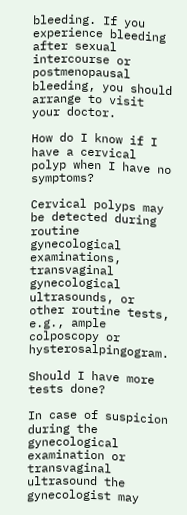bleeding. If you experience bleeding after sexual intercourse or postmenopausal bleeding, you should arrange to visit your doctor.

How do I know if I have a cervical polyp when I have no symptoms?

Cervical polyps may be detected during routine gynecological examinations, transvaginal gynecological ultrasounds, or other routine tests, e.g., ample colposcopy or hysterosalpingogram.

Should I have more tests done?

In case of suspicion during the gynecological examination or transvaginal ultrasound the gynecologist may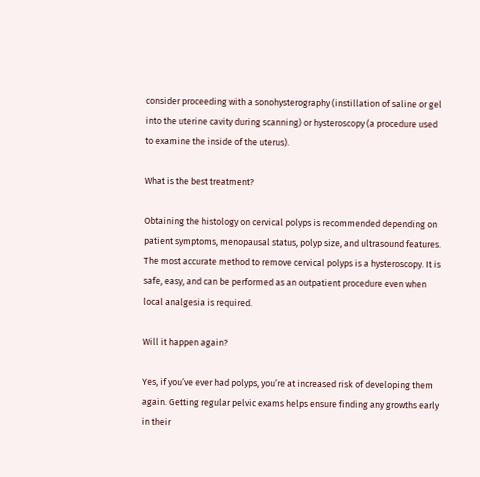consider proceeding with a sonohysterography (instillation of saline or gel into the uterine cavity during scanning) or hysteroscopy (a procedure used to examine the inside of the uterus).

What is the best treatment?

Obtaining the histology on cervical polyps is recommended depending on patient symptoms, menopausal status, polyp size, and ultrasound features. The most accurate method to remove cervical polyps is a hysteroscopy. It is safe, easy, and can be performed as an outpatient procedure even when local analgesia is required.

Will it happen again?

Yes, if you’ve ever had polyps, you’re at increased risk of developing them again. Getting regular pelvic exams helps ensure finding any growths early in their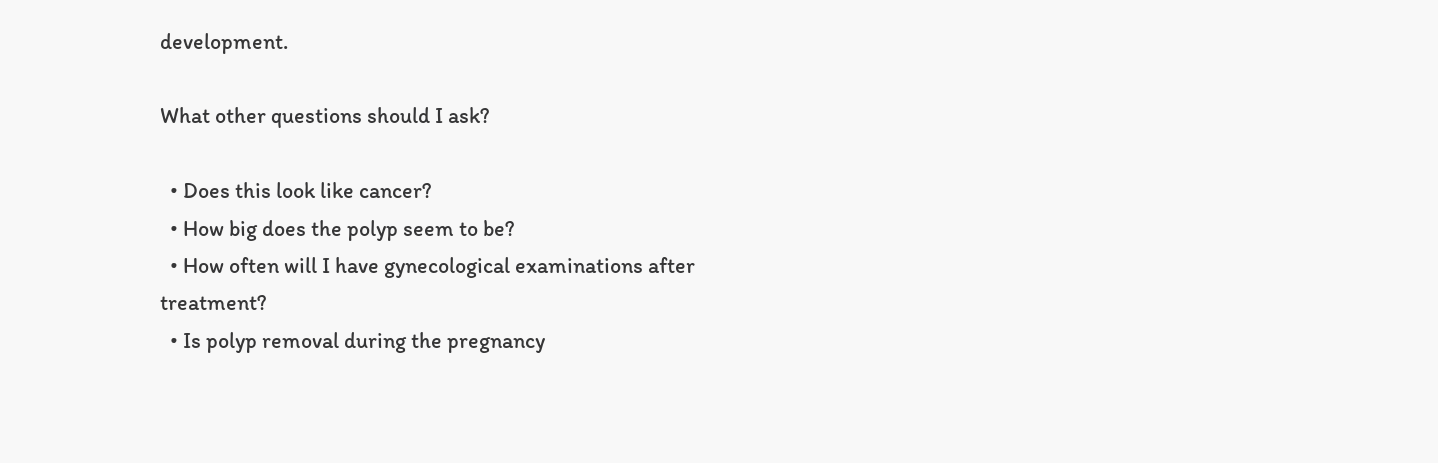development.

What other questions should I ask?

  • Does this look like cancer?
  • How big does the polyp seem to be?
  • How often will I have gynecological examinations after treatment?
  • Is polyp removal during the pregnancy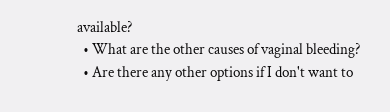available?
  • What are the other causes of vaginal bleeding?
  • Are there any other options if I don't want to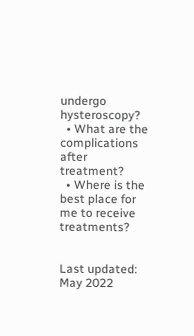undergo hysteroscopy?
  • What are the complications after treatment?
  • Where is the best place for me to receive treatments?


Last updated: May 2022